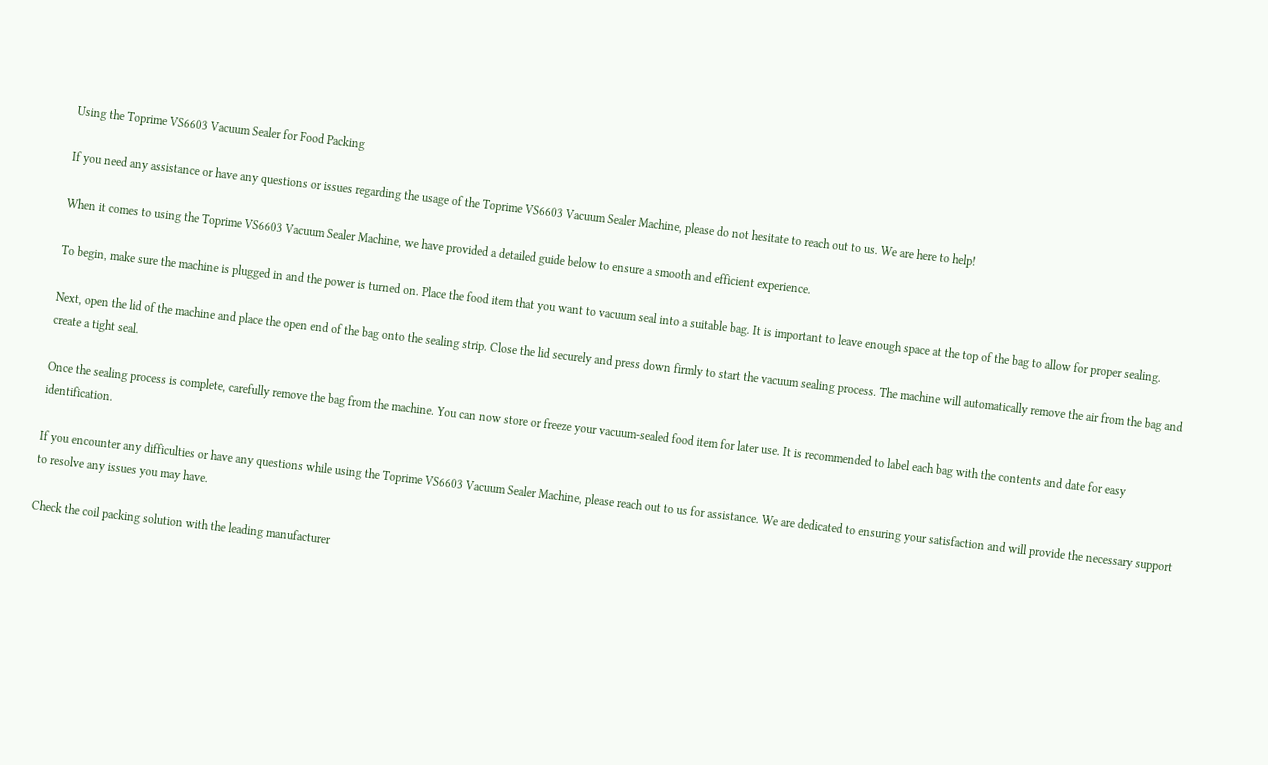Using the Toprime VS6603 Vacuum Sealer for Food Packing

If you need any assistance or have any questions or issues regarding the usage of the Toprime VS6603 Vacuum Sealer Machine, please do not hesitate to reach out to us. We are here to help!

When it comes to using the Toprime VS6603 Vacuum Sealer Machine, we have provided a detailed guide below to ensure a smooth and efficient experience.

To begin, make sure the machine is plugged in and the power is turned on. Place the food item that you want to vacuum seal into a suitable bag. It is important to leave enough space at the top of the bag to allow for proper sealing.

Next, open the lid of the machine and place the open end of the bag onto the sealing strip. Close the lid securely and press down firmly to start the vacuum sealing process. The machine will automatically remove the air from the bag and create a tight seal.

Once the sealing process is complete, carefully remove the bag from the machine. You can now store or freeze your vacuum-sealed food item for later use. It is recommended to label each bag with the contents and date for easy identification.

If you encounter any difficulties or have any questions while using the Toprime VS6603 Vacuum Sealer Machine, please reach out to us for assistance. We are dedicated to ensuring your satisfaction and will provide the necessary support to resolve any issues you may have.

Check the coil packing solution with the leading manufacturer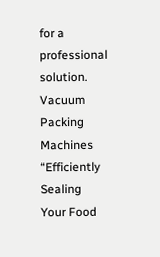for a professional solution. Vacuum Packing Machines
“Efficiently Sealing Your Food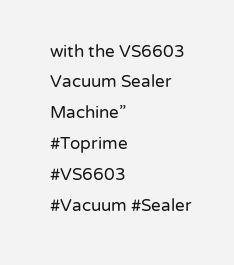with the VS6603 Vacuum Sealer Machine”
#Toprime #VS6603 #Vacuum #Sealer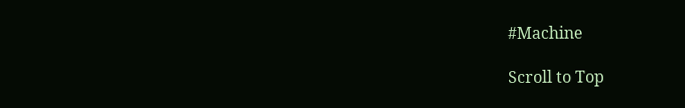#Machine

Scroll to Top